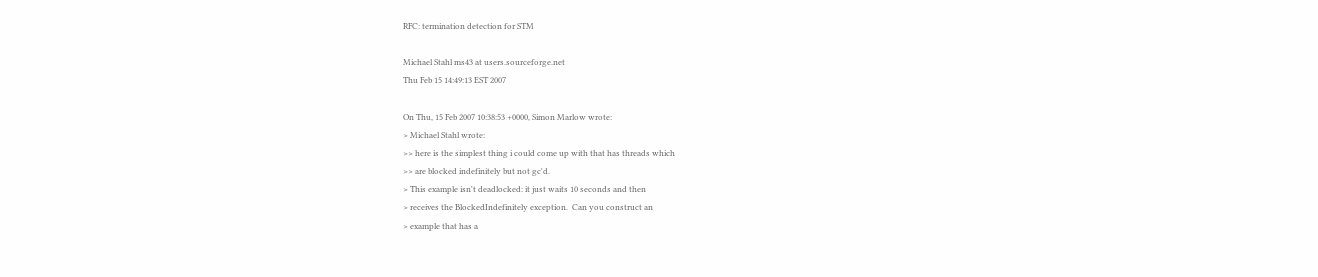RFC: termination detection for STM

Michael Stahl ms43 at users.sourceforge.net
Thu Feb 15 14:49:13 EST 2007

On Thu, 15 Feb 2007 10:38:53 +0000, Simon Marlow wrote:
> Michael Stahl wrote:
>> here is the simplest thing i could come up with that has threads which
>> are blocked indefinitely but not gc'd.
> This example isn't deadlocked: it just waits 10 seconds and then
> receives the BlockedIndefinitely exception.  Can you construct an
> example that has a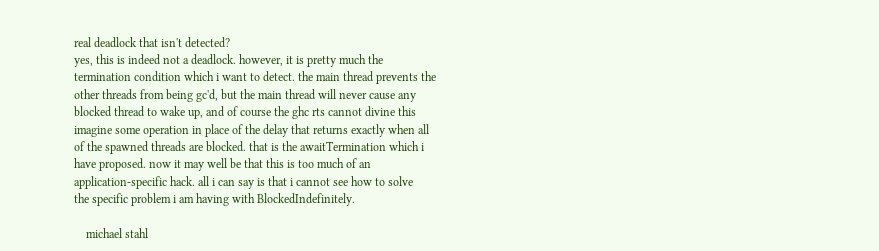real deadlock that isn't detected?
yes, this is indeed not a deadlock. however, it is pretty much the
termination condition which i want to detect. the main thread prevents the
other threads from being gc'd, but the main thread will never cause any
blocked thread to wake up, and of course the ghc rts cannot divine this
imagine some operation in place of the delay that returns exactly when all
of the spawned threads are blocked. that is the awaitTermination which i
have proposed. now it may well be that this is too much of an
application-specific hack. all i can say is that i cannot see how to solve
the specific problem i am having with BlockedIndefinitely.

    michael stahl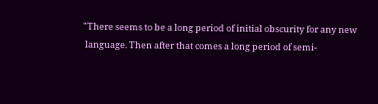"There seems to be a long period of initial obscurity for any new
 language. Then after that comes a long period of semi-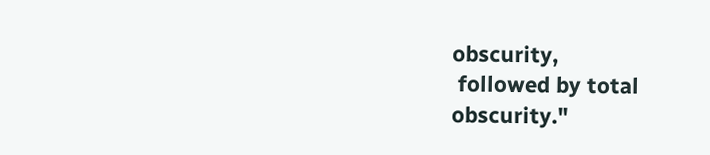obscurity,
 followed by total obscurity."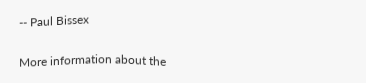-- Paul Bissex

More information about the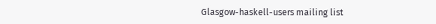Glasgow-haskell-users mailing list